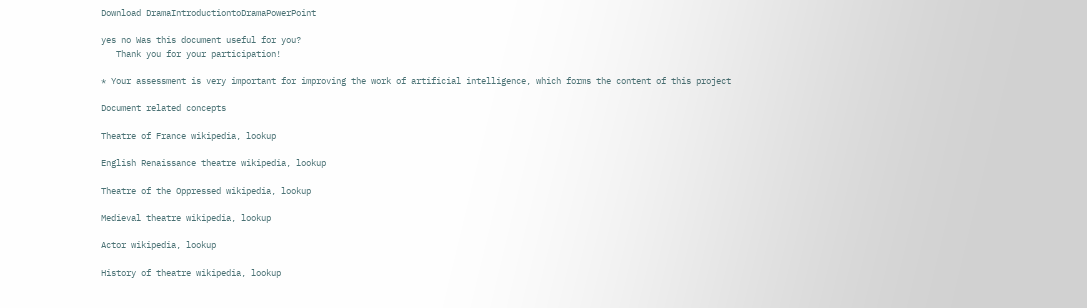Download DramaIntroductiontoDramaPowerPoint

yes no Was this document useful for you?
   Thank you for your participation!

* Your assessment is very important for improving the work of artificial intelligence, which forms the content of this project

Document related concepts

Theatre of France wikipedia, lookup

English Renaissance theatre wikipedia, lookup

Theatre of the Oppressed wikipedia, lookup

Medieval theatre wikipedia, lookup

Actor wikipedia, lookup

History of theatre wikipedia, lookup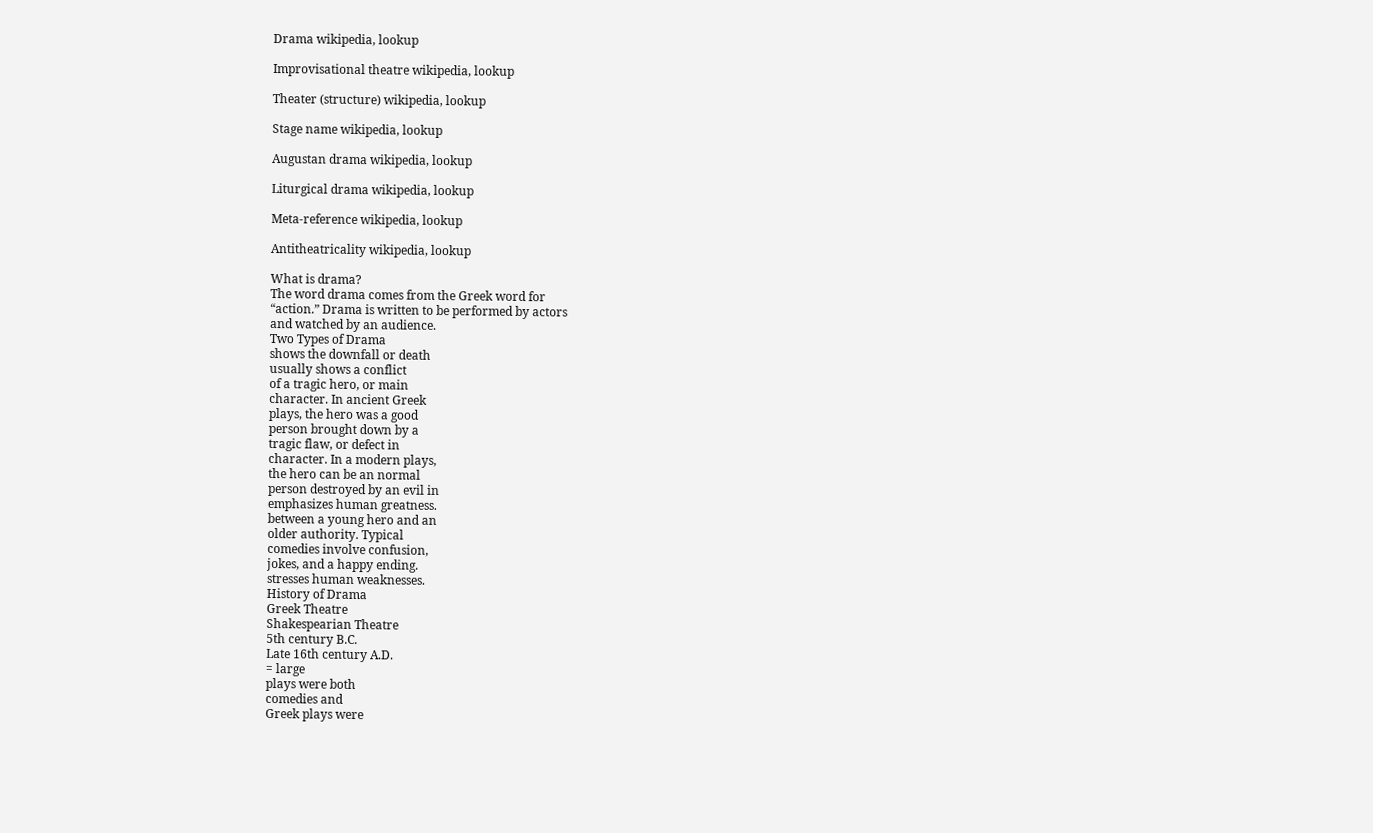Drama wikipedia, lookup

Improvisational theatre wikipedia, lookup

Theater (structure) wikipedia, lookup

Stage name wikipedia, lookup

Augustan drama wikipedia, lookup

Liturgical drama wikipedia, lookup

Meta-reference wikipedia, lookup

Antitheatricality wikipedia, lookup

What is drama?
The word drama comes from the Greek word for
“action.” Drama is written to be performed by actors
and watched by an audience.
Two Types of Drama
shows the downfall or death
usually shows a conflict
of a tragic hero, or main
character. In ancient Greek
plays, the hero was a good
person brought down by a
tragic flaw, or defect in
character. In a modern plays,
the hero can be an normal
person destroyed by an evil in
emphasizes human greatness.
between a young hero and an
older authority. Typical
comedies involve confusion,
jokes, and a happy ending.
stresses human weaknesses.
History of Drama
Greek Theatre
Shakespearian Theatre
5th century B.C.
Late 16th century A.D.
= large
plays were both
comedies and
Greek plays were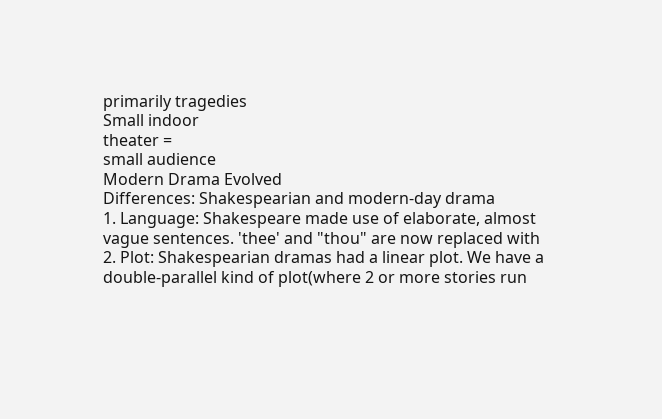primarily tragedies
Small indoor
theater =
small audience
Modern Drama Evolved
Differences: Shakespearian and modern-day drama
1. Language: Shakespeare made use of elaborate, almost
vague sentences. 'thee' and "thou" are now replaced with
2. Plot: Shakespearian dramas had a linear plot. We have a
double-parallel kind of plot(where 2 or more stories run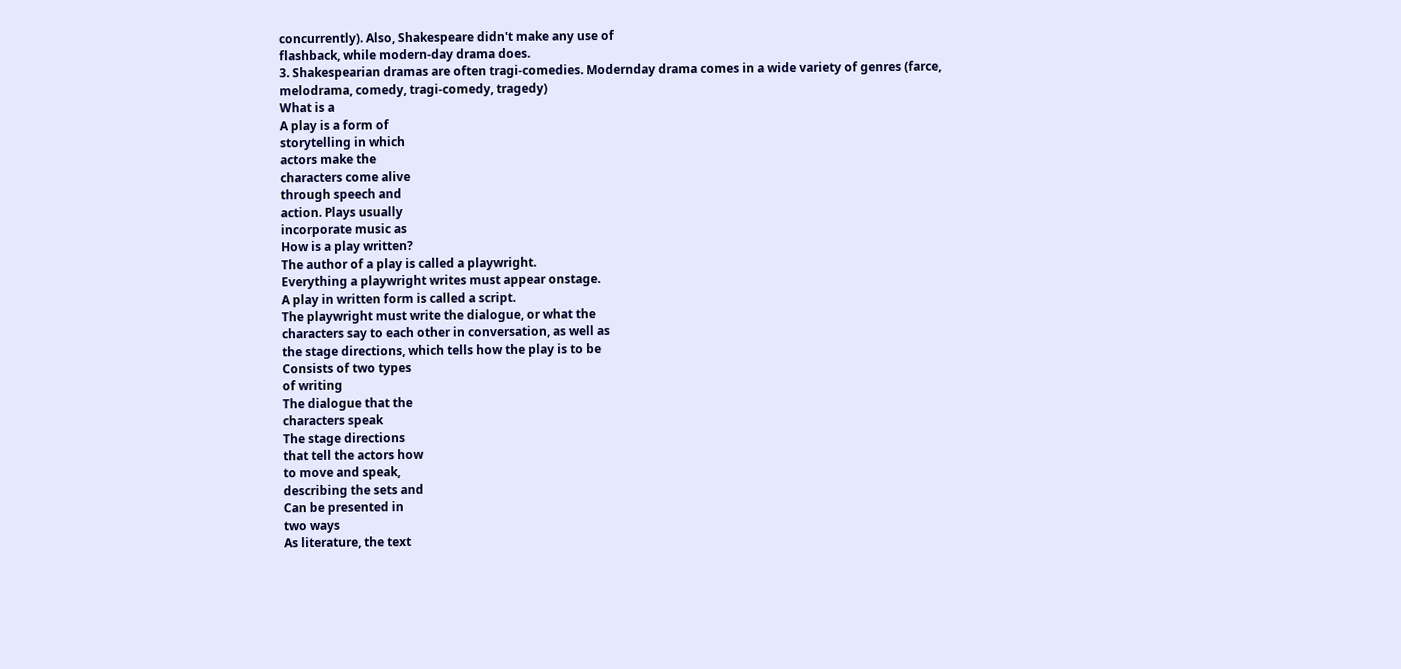concurrently). Also, Shakespeare didn't make any use of
flashback, while modern-day drama does.
3. Shakespearian dramas are often tragi-comedies. Modernday drama comes in a wide variety of genres (farce,
melodrama, comedy, tragi-comedy, tragedy)
What is a
A play is a form of
storytelling in which
actors make the
characters come alive
through speech and
action. Plays usually
incorporate music as
How is a play written?
The author of a play is called a playwright.
Everything a playwright writes must appear onstage.
A play in written form is called a script.
The playwright must write the dialogue, or what the
characters say to each other in conversation, as well as
the stage directions, which tells how the play is to be
Consists of two types
of writing
The dialogue that the
characters speak
The stage directions
that tell the actors how
to move and speak,
describing the sets and
Can be presented in
two ways
As literature, the text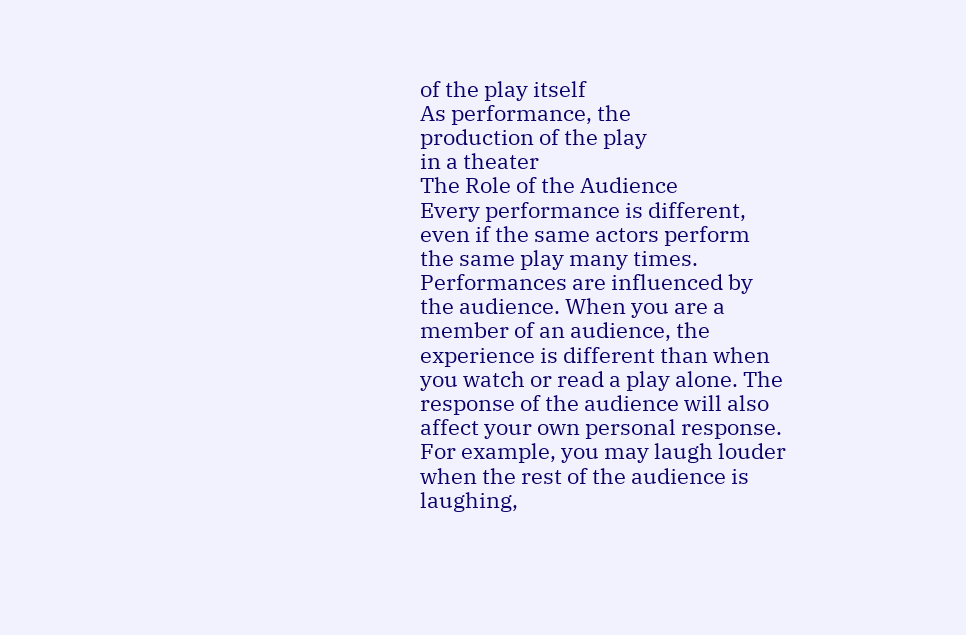of the play itself
As performance, the
production of the play
in a theater
The Role of the Audience
Every performance is different,
even if the same actors perform
the same play many times.
Performances are influenced by
the audience. When you are a
member of an audience, the
experience is different than when
you watch or read a play alone. The
response of the audience will also
affect your own personal response.
For example, you may laugh louder
when the rest of the audience is
laughing,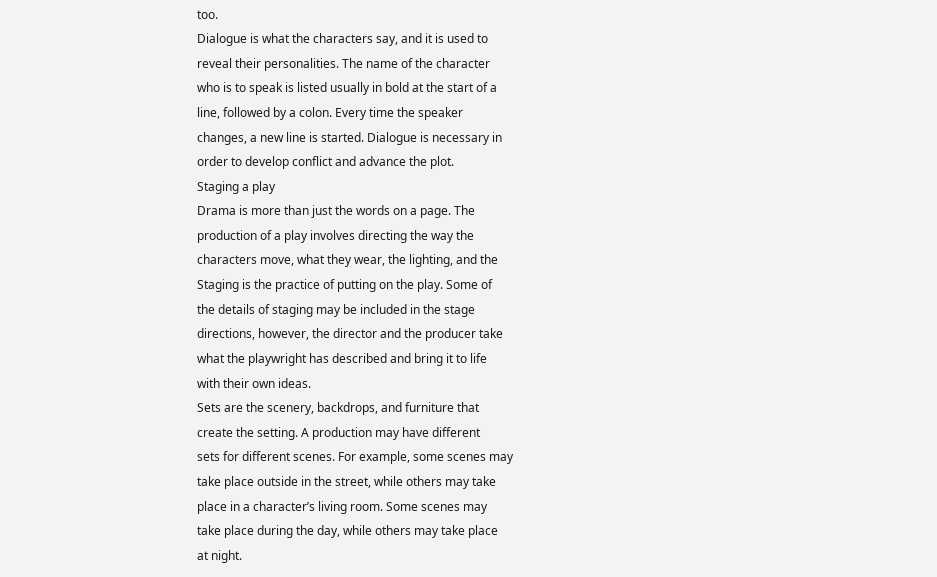too.
Dialogue is what the characters say, and it is used to
reveal their personalities. The name of the character
who is to speak is listed usually in bold at the start of a
line, followed by a colon. Every time the speaker
changes, a new line is started. Dialogue is necessary in
order to develop conflict and advance the plot.
Staging a play
Drama is more than just the words on a page. The
production of a play involves directing the way the
characters move, what they wear, the lighting, and the
Staging is the practice of putting on the play. Some of
the details of staging may be included in the stage
directions, however, the director and the producer take
what the playwright has described and bring it to life
with their own ideas.
Sets are the scenery, backdrops, and furniture that
create the setting. A production may have different
sets for different scenes. For example, some scenes may
take place outside in the street, while others may take
place in a character’s living room. Some scenes may
take place during the day, while others may take place
at night.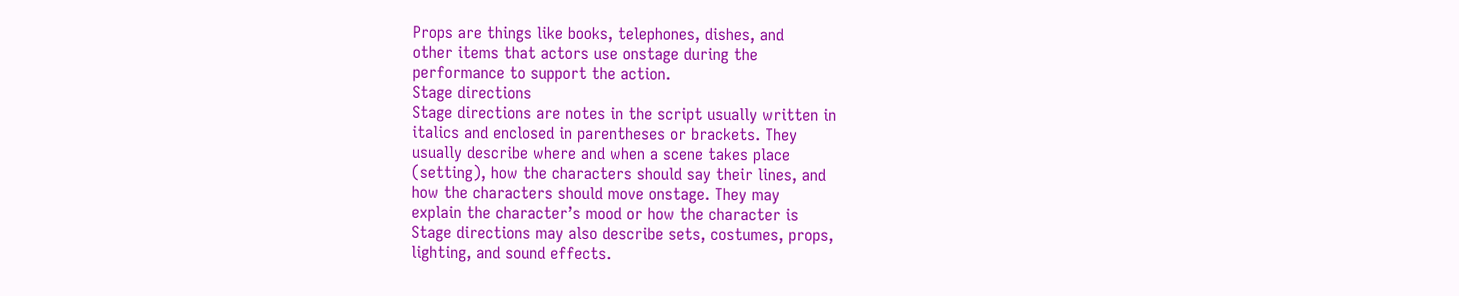Props are things like books, telephones, dishes, and
other items that actors use onstage during the
performance to support the action.
Stage directions
Stage directions are notes in the script usually written in
italics and enclosed in parentheses or brackets. They
usually describe where and when a scene takes place
(setting), how the characters should say their lines, and
how the characters should move onstage. They may
explain the character’s mood or how the character is
Stage directions may also describe sets, costumes, props,
lighting, and sound effects.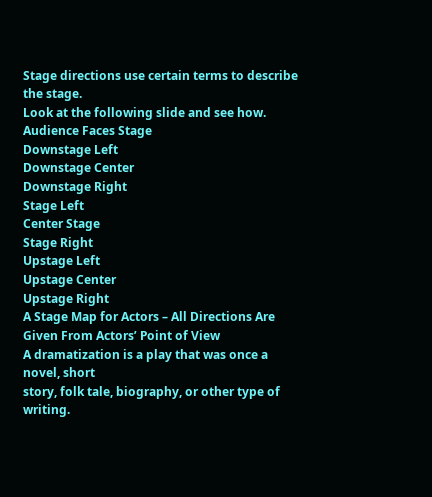Stage directions use certain terms to describe the stage.
Look at the following slide and see how.
Audience Faces Stage
Downstage Left
Downstage Center
Downstage Right
Stage Left
Center Stage
Stage Right
Upstage Left
Upstage Center
Upstage Right
A Stage Map for Actors – All Directions Are Given From Actors’ Point of View
A dramatization is a play that was once a novel, short
story, folk tale, biography, or other type of writing.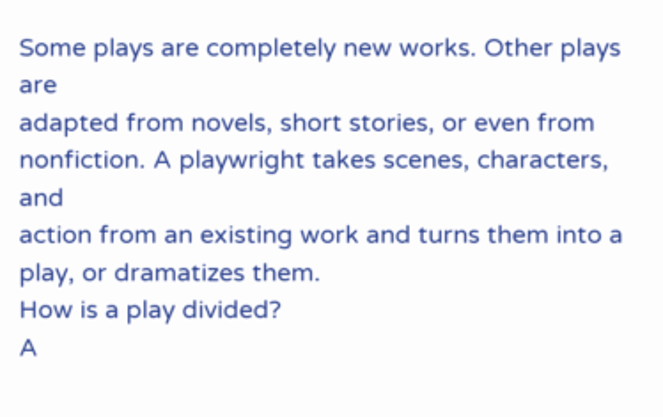Some plays are completely new works. Other plays are
adapted from novels, short stories, or even from
nonfiction. A playwright takes scenes, characters, and
action from an existing work and turns them into a
play, or dramatizes them.
How is a play divided?
A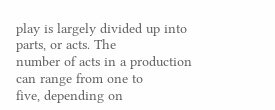play is largely divided up into parts, or acts. The
number of acts in a production can range from one to
five, depending on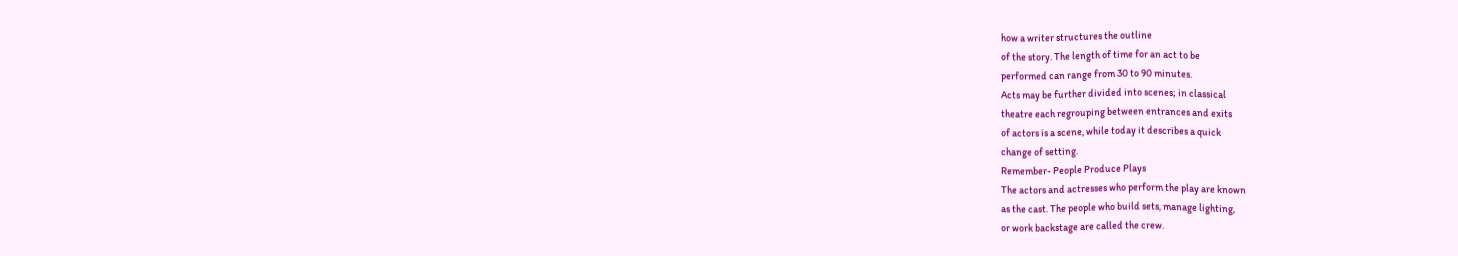how a writer structures the outline
of the story. The length of time for an act to be
performed can range from 30 to 90 minutes.
Acts may be further divided into scenes; in classical
theatre each regrouping between entrances and exits
of actors is a scene, while today it describes a quick
change of setting.
Remember- People Produce Plays
The actors and actresses who perform the play are known
as the cast. The people who build sets, manage lighting,
or work backstage are called the crew.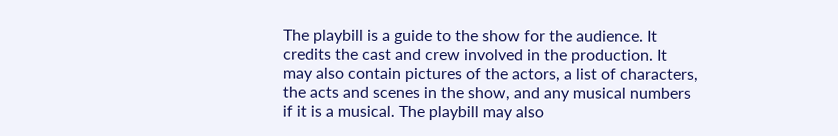The playbill is a guide to the show for the audience. It
credits the cast and crew involved in the production. It
may also contain pictures of the actors, a list of characters,
the acts and scenes in the show, and any musical numbers
if it is a musical. The playbill may also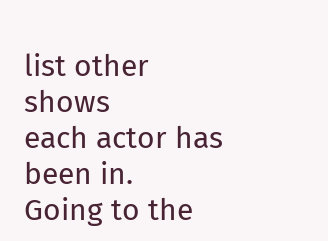list other shows
each actor has been in.
Going to the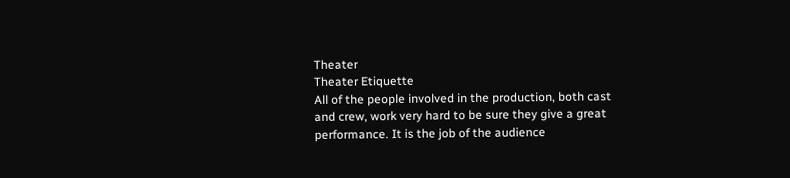Theater
Theater Etiquette
All of the people involved in the production, both cast
and crew, work very hard to be sure they give a great
performance. It is the job of the audience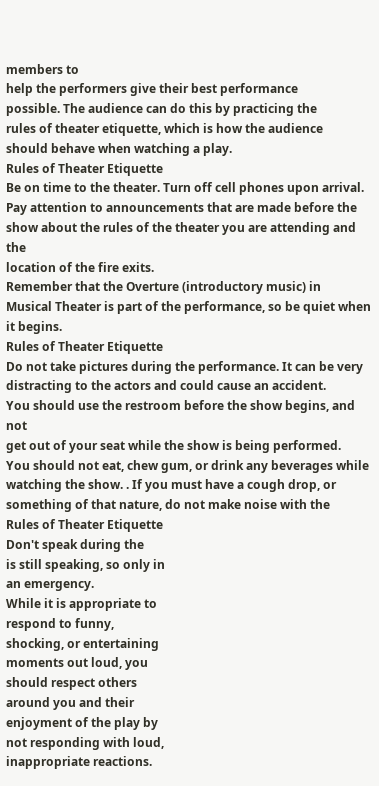members to
help the performers give their best performance
possible. The audience can do this by practicing the
rules of theater etiquette, which is how the audience
should behave when watching a play.
Rules of Theater Etiquette
Be on time to the theater. Turn off cell phones upon arrival.
Pay attention to announcements that are made before the
show about the rules of the theater you are attending and the
location of the fire exits.
Remember that the Overture (introductory music) in
Musical Theater is part of the performance, so be quiet when
it begins.
Rules of Theater Etiquette
Do not take pictures during the performance. It can be very
distracting to the actors and could cause an accident.
You should use the restroom before the show begins, and not
get out of your seat while the show is being performed.
You should not eat, chew gum, or drink any beverages while
watching the show. . If you must have a cough drop, or
something of that nature, do not make noise with the
Rules of Theater Etiquette
Don't speak during the
is still speaking, so only in
an emergency.
While it is appropriate to
respond to funny,
shocking, or entertaining
moments out loud, you
should respect others
around you and their
enjoyment of the play by
not responding with loud,
inappropriate reactions.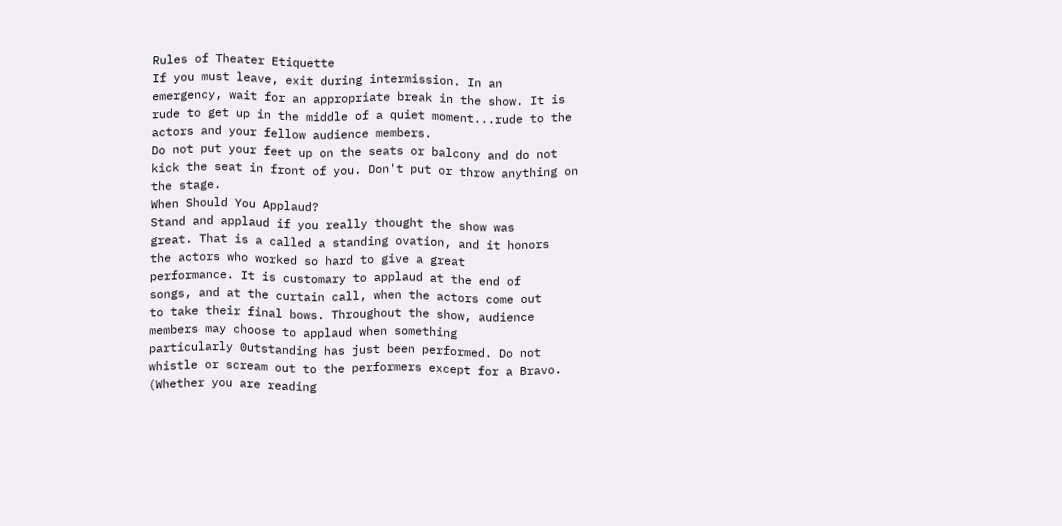Rules of Theater Etiquette
If you must leave, exit during intermission. In an
emergency, wait for an appropriate break in the show. It is
rude to get up in the middle of a quiet moment...rude to the
actors and your fellow audience members.
Do not put your feet up on the seats or balcony and do not
kick the seat in front of you. Don't put or throw anything on
the stage.
When Should You Applaud?
Stand and applaud if you really thought the show was
great. That is a called a standing ovation, and it honors
the actors who worked so hard to give a great
performance. It is customary to applaud at the end of
songs, and at the curtain call, when the actors come out
to take their final bows. Throughout the show, audience
members may choose to applaud when something
particularly 0utstanding has just been performed. Do not
whistle or scream out to the performers except for a Bravo.
(Whether you are reading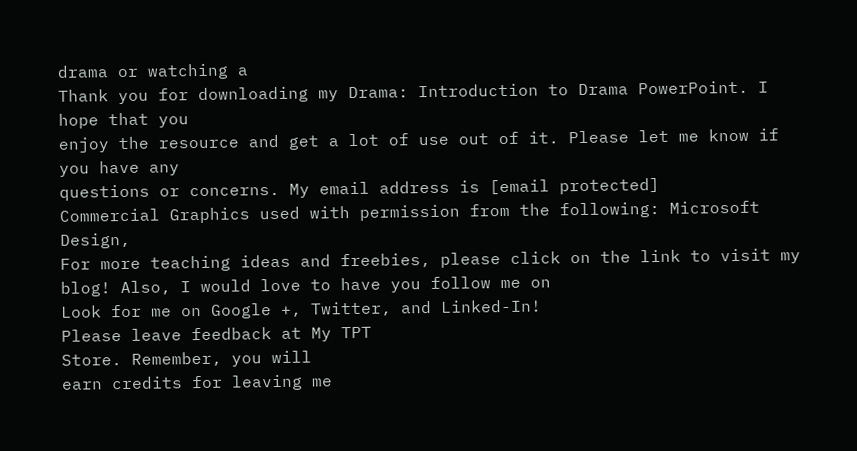drama or watching a
Thank you for downloading my Drama: Introduction to Drama PowerPoint. I hope that you
enjoy the resource and get a lot of use out of it. Please let me know if you have any
questions or concerns. My email address is [email protected]
Commercial Graphics used with permission from the following: Microsoft Design,
For more teaching ideas and freebies, please click on the link to visit my blog! Also, I would love to have you follow me on
Look for me on Google +, Twitter, and Linked-In!
Please leave feedback at My TPT
Store. Remember, you will
earn credits for leaving me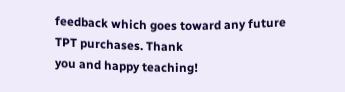feedback which goes toward any future TPT purchases. Thank
you and happy teaching!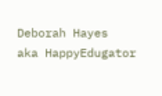Deborah Hayes
aka HappyEdugator